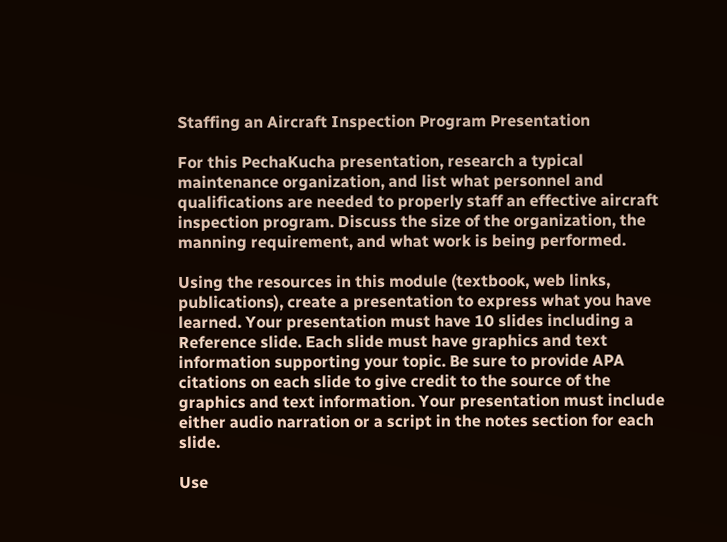Staffing an Aircraft Inspection Program Presentation

For this PechaKucha presentation, research a typical maintenance organization, and list what personnel and qualifications are needed to properly staff an effective aircraft inspection program. Discuss the size of the organization, the manning requirement, and what work is being performed.

Using the resources in this module (textbook, web links, publications), create a presentation to express what you have learned. Your presentation must have 10 slides including a Reference slide. Each slide must have graphics and text information supporting your topic. Be sure to provide APA citations on each slide to give credit to the source of the graphics and text information. Your presentation must include either audio narration or a script in the notes section for each slide.

Use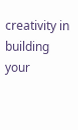creativity in building your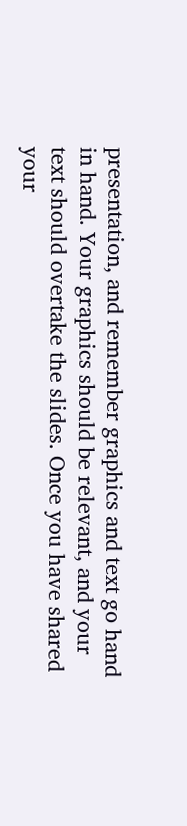presentation, and remember graphics and text go hand in hand. Your graphics should be relevant, and your text should overtake the slides. Once you have shared your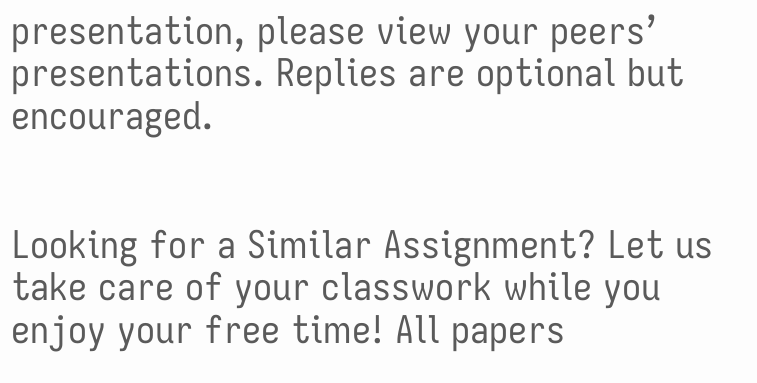presentation, please view your peers’ presentations. Replies are optional but encouraged.


Looking for a Similar Assignment? Let us take care of your classwork while you enjoy your free time! All papers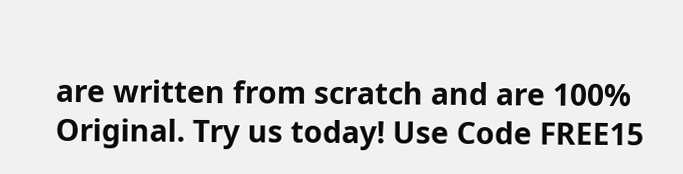are written from scratch and are 100% Original. Try us today! Use Code FREE15